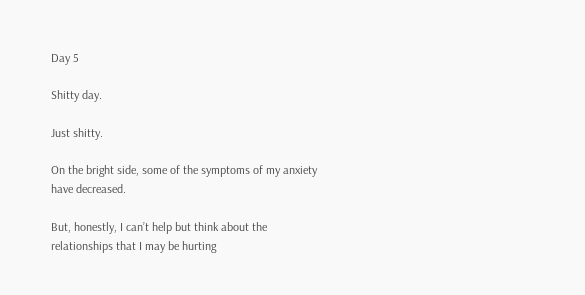Day 5

Shitty day.

Just shitty.

On the bright side, some of the symptoms of my anxiety have decreased.

But, honestly, I can’t help but think about the relationships that I may be hurting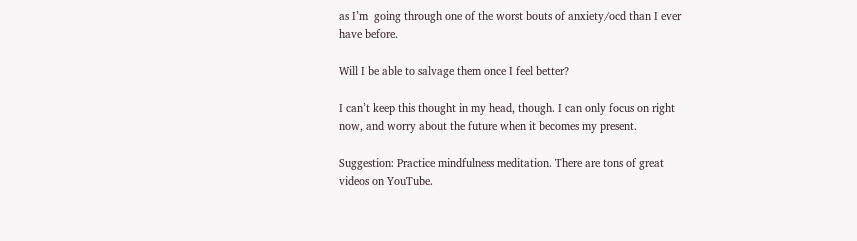as I’m  going through one of the worst bouts of anxiety/ocd than I ever have before.

Will I be able to salvage them once I feel better?

I can’t keep this thought in my head, though. I can only focus on right now, and worry about the future when it becomes my present.

Suggestion: Practice mindfulness meditation. There are tons of great videos on YouTube.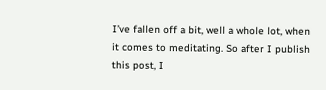I’ve fallen off a bit, well a whole lot, when it comes to meditating. So after I publish this post, I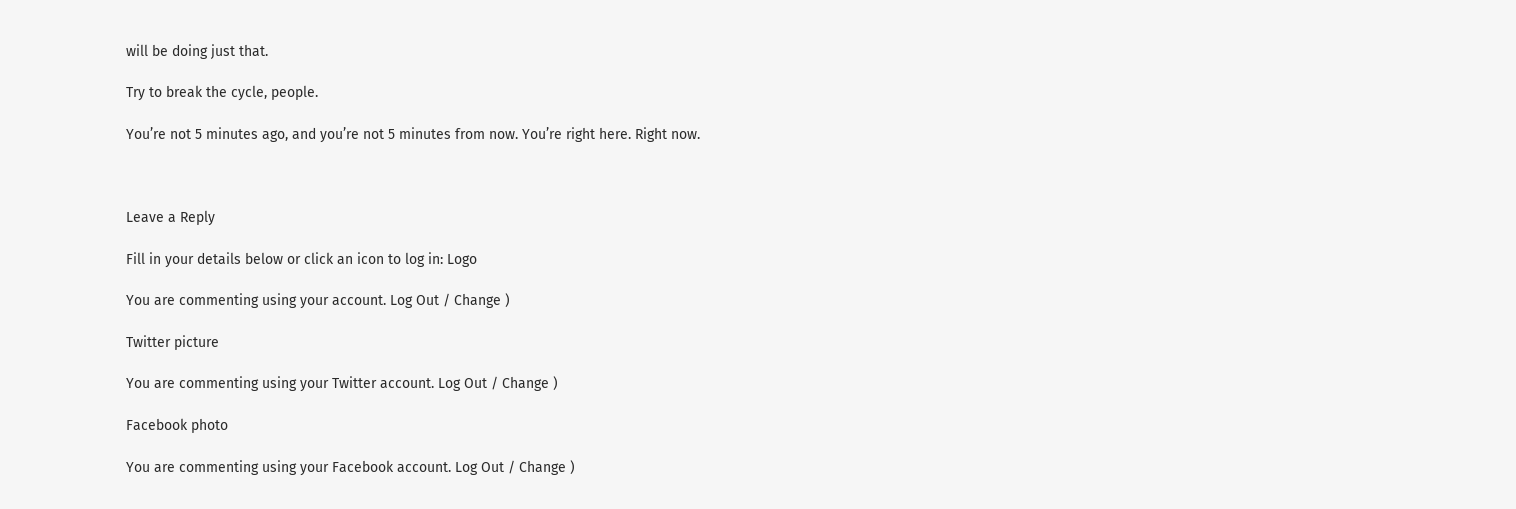will be doing just that.

Try to break the cycle, people.

You’re not 5 minutes ago, and you’re not 5 minutes from now. You’re right here. Right now.



Leave a Reply

Fill in your details below or click an icon to log in: Logo

You are commenting using your account. Log Out / Change )

Twitter picture

You are commenting using your Twitter account. Log Out / Change )

Facebook photo

You are commenting using your Facebook account. Log Out / Change )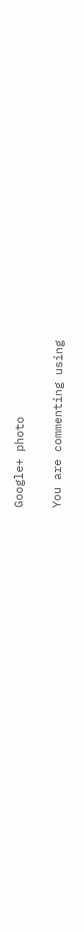Google+ photo

You are commenting using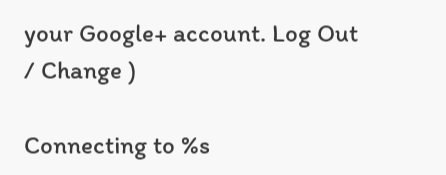your Google+ account. Log Out / Change )

Connecting to %s